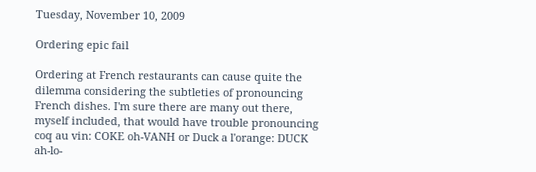Tuesday, November 10, 2009

Ordering epic fail

Ordering at French restaurants can cause quite the dilemma considering the subtleties of pronouncing French dishes. I'm sure there are many out there, myself included, that would have trouble pronouncing coq au vin: COKE oh-VANH or Duck a l'orange: DUCK ah-lo-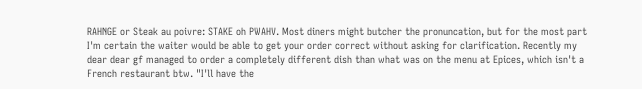RAHNGE or Steak au poivre: STAKE oh PWAHV. Most diners might butcher the pronuncation, but for the most part I'm certain the waiter would be able to get your order correct without asking for clarification. Recently my dear dear gf managed to order a completely different dish than what was on the menu at Epices, which isn't a French restaurant btw. "I'll have the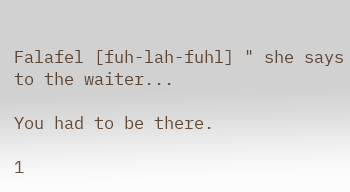Falafel [fuh-lah-fuhl] " she says to the waiter...

You had to be there.

1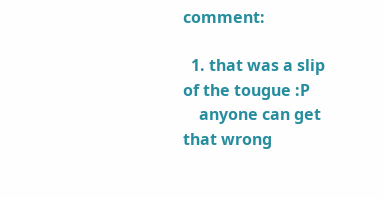comment:

  1. that was a slip of the tougue :P
    anyone can get that wrong